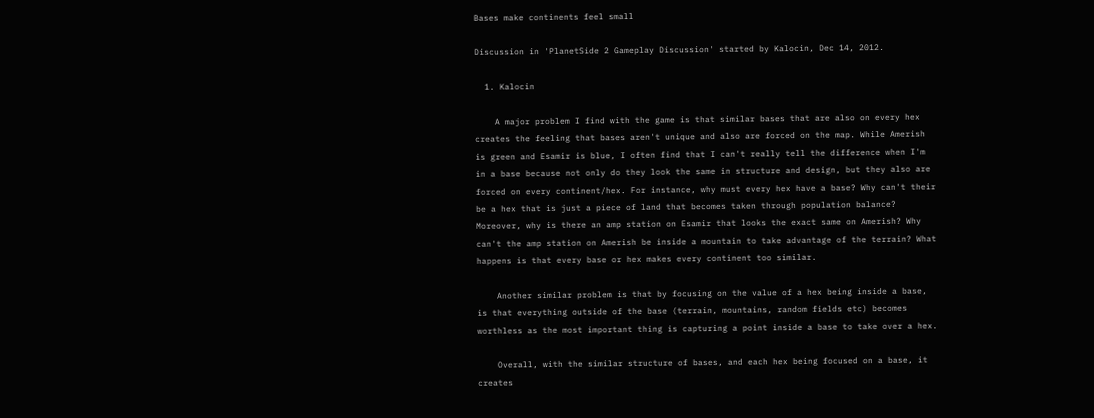Bases make continents feel small

Discussion in 'PlanetSide 2 Gameplay Discussion' started by Kalocin, Dec 14, 2012.

  1. Kalocin

    A major problem I find with the game is that similar bases that are also on every hex creates the feeling that bases aren't unique and also are forced on the map. While Amerish is green and Esamir is blue, I often find that I can't really tell the difference when I'm in a base because not only do they look the same in structure and design, but they also are forced on every continent/hex. For instance, why must every hex have a base? Why can't their be a hex that is just a piece of land that becomes taken through population balance? Moreover, why is there an amp station on Esamir that looks the exact same on Amerish? Why can't the amp station on Amerish be inside a mountain to take advantage of the terrain? What happens is that every base or hex makes every continent too similar.

    Another similar problem is that by focusing on the value of a hex being inside a base, is that everything outside of the base (terrain, mountains, random fields etc) becomes worthless as the most important thing is capturing a point inside a base to take over a hex.

    Overall, with the similar structure of bases, and each hex being focused on a base, it creates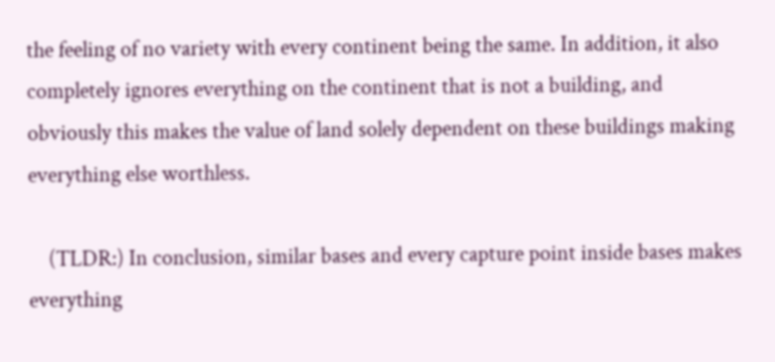the feeling of no variety with every continent being the same. In addition, it also completely ignores everything on the continent that is not a building, and obviously this makes the value of land solely dependent on these buildings making everything else worthless.

    (TLDR:) In conclusion, similar bases and every capture point inside bases makes everything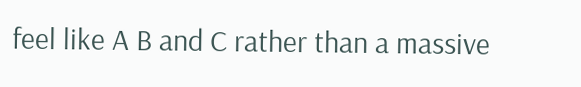feel like A B and C rather than a massive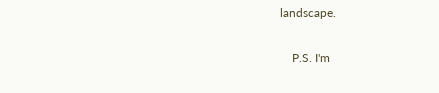landscape.

    P.S. I'm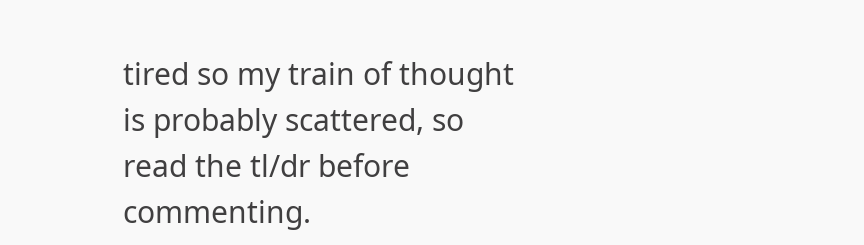tired so my train of thought is probably scattered, so read the tl/dr before commenting.